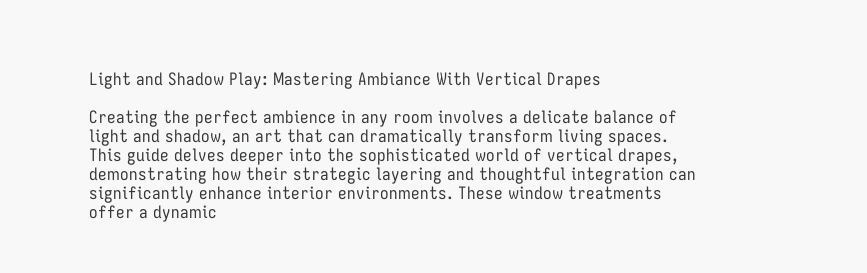Light and Shadow Play: Mastering Ambiance With Vertical Drapes

Creating the perfect ambience in any room involves a delicate balance of light and shadow, an art that can dramatically transform living spaces. This guide delves deeper into the sophisticated world of vertical drapes, demonstrating how their strategic layering and thoughtful integration can significantly enhance interior environments. These window treatments offer a dynamic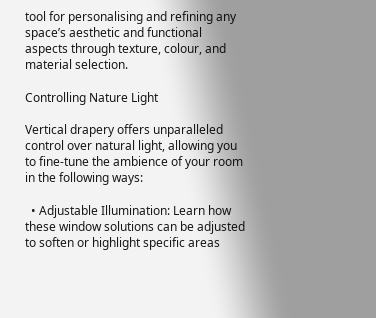tool for personalising and refining any space’s aesthetic and functional aspects through texture, colour, and material selection.

Controlling Nature Light

Vertical drapery offers unparalleled control over natural light, allowing you to fine-tune the ambience of your room in the following ways:

  • Adjustable Illumination: Learn how these window solutions can be adjusted to soften or highlight specific areas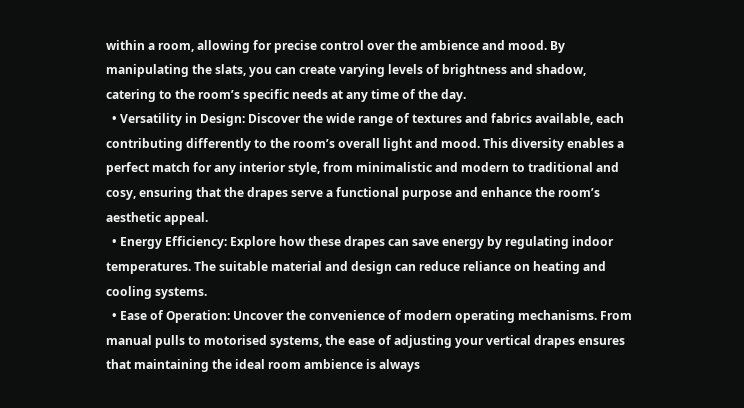within a room, allowing for precise control over the ambience and mood. By manipulating the slats, you can create varying levels of brightness and shadow, catering to the room’s specific needs at any time of the day.
  • Versatility in Design: Discover the wide range of textures and fabrics available, each contributing differently to the room’s overall light and mood. This diversity enables a perfect match for any interior style, from minimalistic and modern to traditional and cosy, ensuring that the drapes serve a functional purpose and enhance the room’s aesthetic appeal.
  • Energy Efficiency: Explore how these drapes can save energy by regulating indoor temperatures. The suitable material and design can reduce reliance on heating and cooling systems.
  • Ease of Operation: Uncover the convenience of modern operating mechanisms. From manual pulls to motorised systems, the ease of adjusting your vertical drapes ensures that maintaining the ideal room ambience is always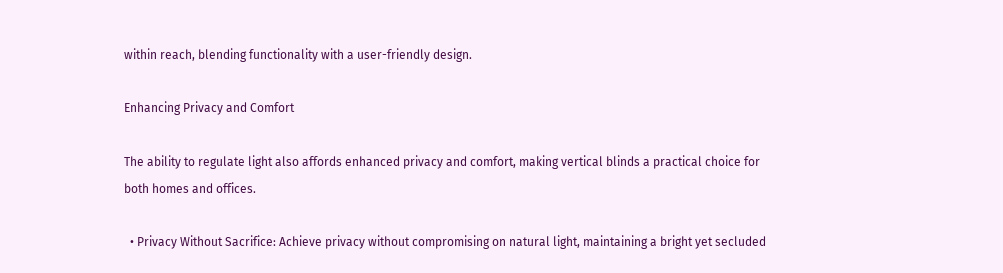within reach, blending functionality with a user-friendly design.

Enhancing Privacy and Comfort

The ability to regulate light also affords enhanced privacy and comfort, making vertical blinds a practical choice for both homes and offices.

  • Privacy Without Sacrifice: Achieve privacy without compromising on natural light, maintaining a bright yet secluded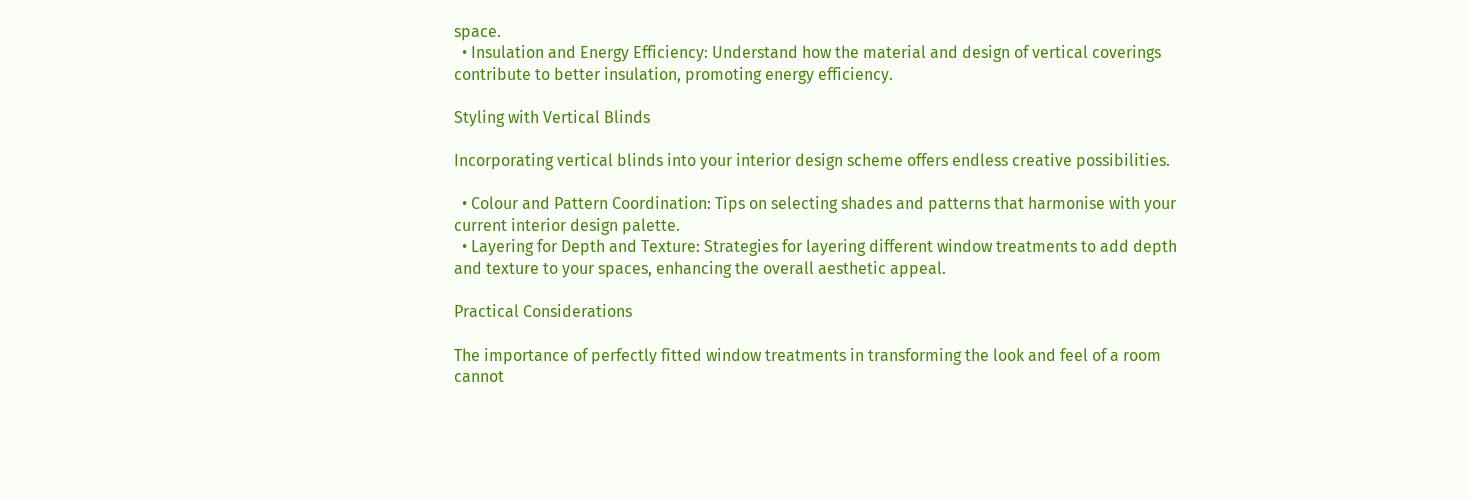space.
  • Insulation and Energy Efficiency: Understand how the material and design of vertical coverings contribute to better insulation, promoting energy efficiency.

Styling with Vertical Blinds

Incorporating vertical blinds into your interior design scheme offers endless creative possibilities.

  • Colour and Pattern Coordination: Tips on selecting shades and patterns that harmonise with your current interior design palette.
  • Layering for Depth and Texture: Strategies for layering different window treatments to add depth and texture to your spaces, enhancing the overall aesthetic appeal.

Practical Considerations

The importance of perfectly fitted window treatments in transforming the look and feel of a room cannot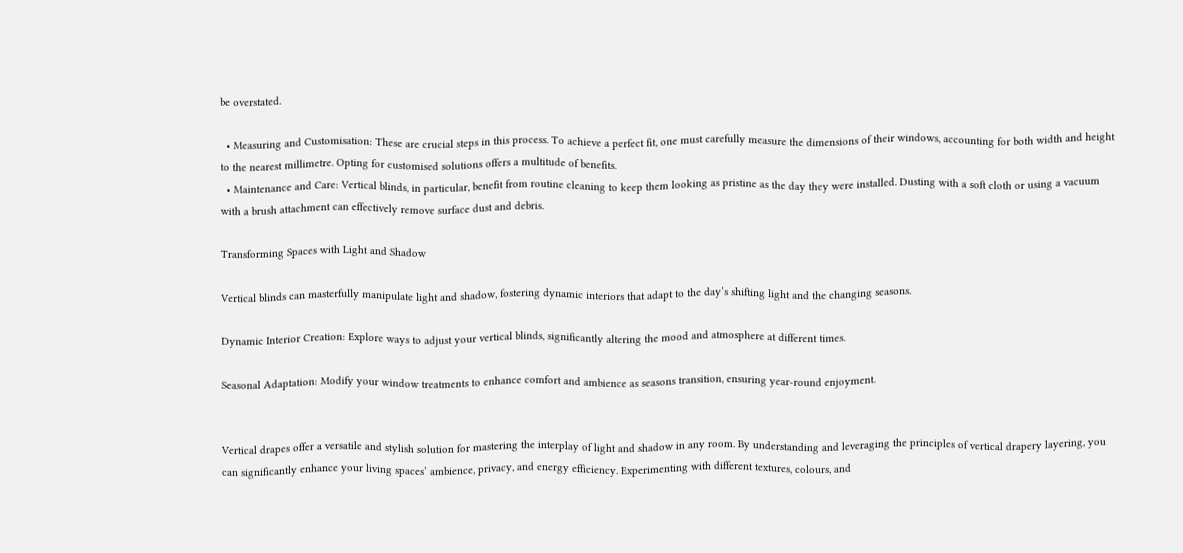be overstated.

  • Measuring and Customisation: These are crucial steps in this process. To achieve a perfect fit, one must carefully measure the dimensions of their windows, accounting for both width and height to the nearest millimetre. Opting for customised solutions offers a multitude of benefits.
  • Maintenance and Care: Vertical blinds, in particular, benefit from routine cleaning to keep them looking as pristine as the day they were installed. Dusting with a soft cloth or using a vacuum with a brush attachment can effectively remove surface dust and debris.

Transforming Spaces with Light and Shadow

Vertical blinds can masterfully manipulate light and shadow, fostering dynamic interiors that adapt to the day’s shifting light and the changing seasons.

Dynamic Interior Creation: Explore ways to adjust your vertical blinds, significantly altering the mood and atmosphere at different times.

Seasonal Adaptation: Modify your window treatments to enhance comfort and ambience as seasons transition, ensuring year-round enjoyment.


Vertical drapes offer a versatile and stylish solution for mastering the interplay of light and shadow in any room. By understanding and leveraging the principles of vertical drapery layering, you can significantly enhance your living spaces’ ambience, privacy, and energy efficiency. Experimenting with different textures, colours, and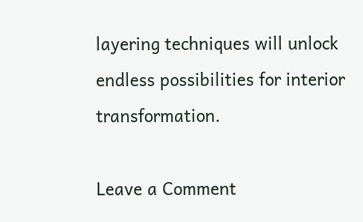layering techniques will unlock endless possibilities for interior transformation.

Leave a Comment